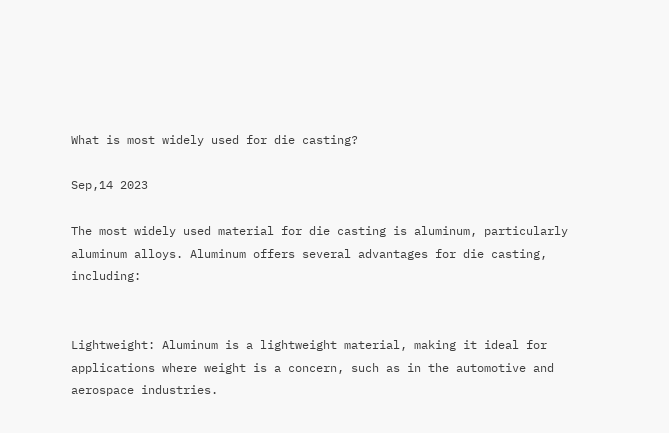What is most widely used for die casting?

Sep,14 2023

The most widely used material for die casting is aluminum, particularly aluminum alloys. Aluminum offers several advantages for die casting, including:


Lightweight: Aluminum is a lightweight material, making it ideal for applications where weight is a concern, such as in the automotive and aerospace industries.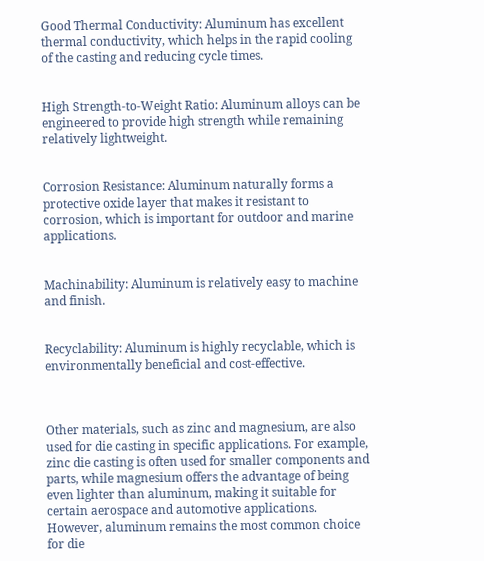Good Thermal Conductivity: Aluminum has excellent thermal conductivity, which helps in the rapid cooling of the casting and reducing cycle times.


High Strength-to-Weight Ratio: Aluminum alloys can be engineered to provide high strength while remaining relatively lightweight.


Corrosion Resistance: Aluminum naturally forms a protective oxide layer that makes it resistant to corrosion, which is important for outdoor and marine applications.


Machinability: Aluminum is relatively easy to machine and finish.


Recyclability: Aluminum is highly recyclable, which is environmentally beneficial and cost-effective.



Other materials, such as zinc and magnesium, are also used for die casting in specific applications. For example, zinc die casting is often used for smaller components and parts, while magnesium offers the advantage of being even lighter than aluminum, making it suitable for certain aerospace and automotive applications. However, aluminum remains the most common choice for die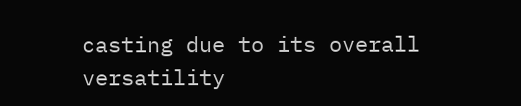casting due to its overall versatility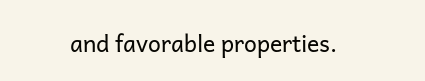and favorable properties.